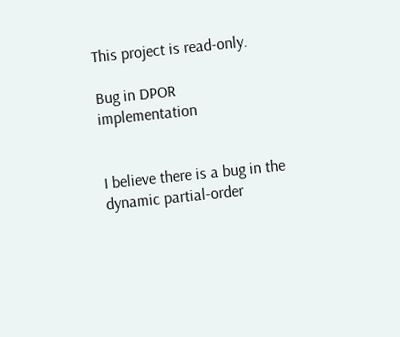This project is read-only.

Bug in DPOR implementation


I believe there is a bug in the dynamic partial-order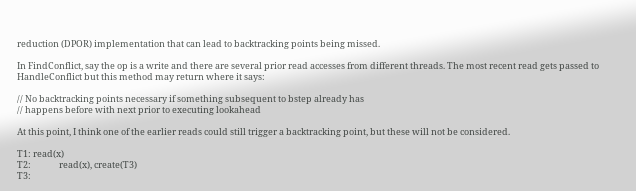reduction (DPOR) implementation that can lead to backtracking points being missed.

In FindConflict, say the op is a write and there are several prior read accesses from different threads. The most recent read gets passed to HandleConflict but this method may return where it says:

// No backtracking points necessary if something subsequent to bstep already has
// happens before with next prior to executing lookahead

At this point, I think one of the earlier reads could still trigger a backtracking point, but these will not be considered.

T1: read(x)
T2:              read(x), create(T3)
T3: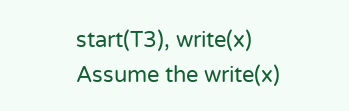start(T3), write(x)
Assume the write(x)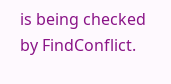is being checked by FindConflict.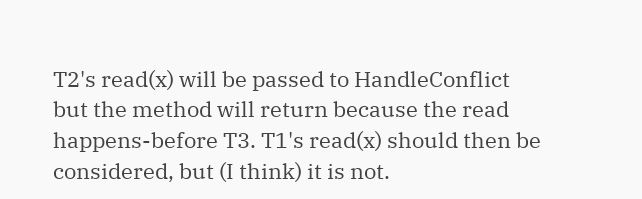T2's read(x) will be passed to HandleConflict but the method will return because the read happens-before T3. T1's read(x) should then be considered, but (I think) it is not.